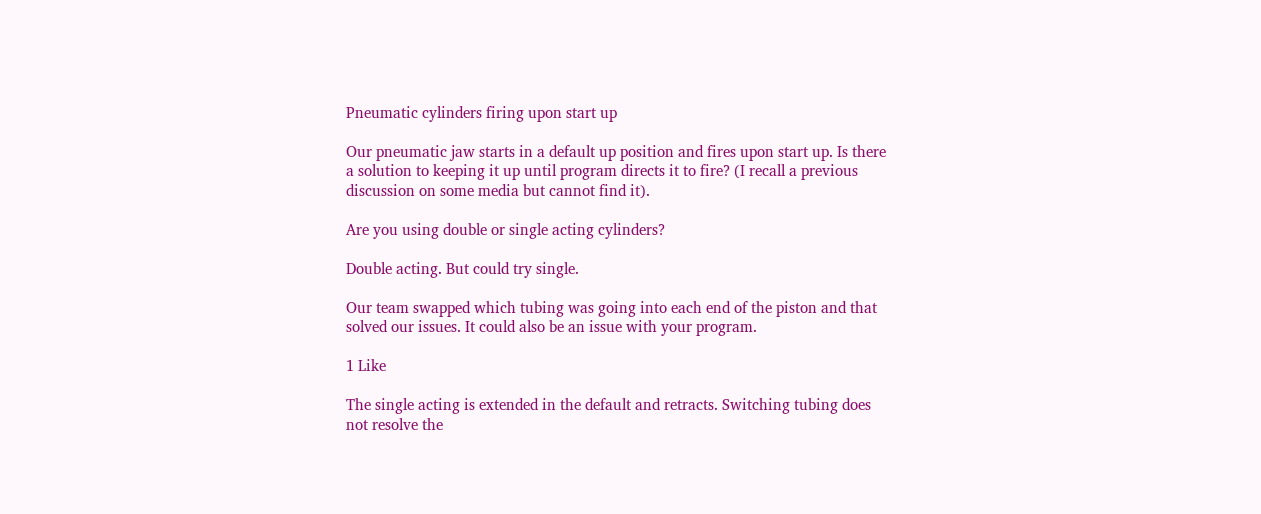Pneumatic cylinders firing upon start up

Our pneumatic jaw starts in a default up position and fires upon start up. Is there a solution to keeping it up until program directs it to fire? (I recall a previous discussion on some media but cannot find it).

Are you using double or single acting cylinders?

Double acting. But could try single.

Our team swapped which tubing was going into each end of the piston and that solved our issues. It could also be an issue with your program.

1 Like

The single acting is extended in the default and retracts. Switching tubing does not resolve the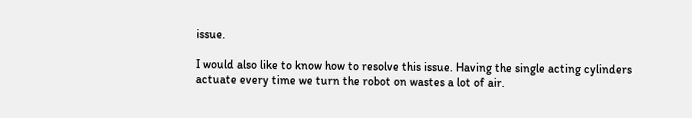issue.

I would also like to know how to resolve this issue. Having the single acting cylinders actuate every time we turn the robot on wastes a lot of air.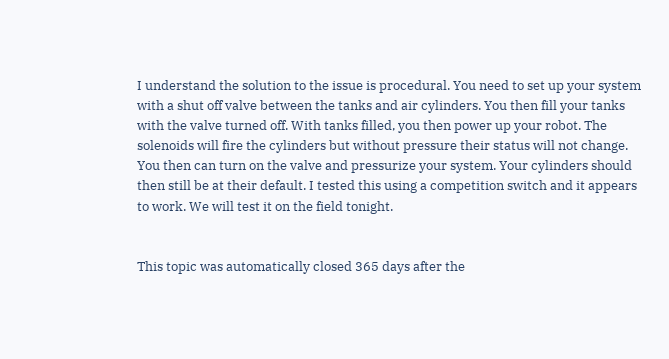I understand the solution to the issue is procedural. You need to set up your system with a shut off valve between the tanks and air cylinders. You then fill your tanks with the valve turned off. With tanks filled, you then power up your robot. The solenoids will fire the cylinders but without pressure their status will not change. You then can turn on the valve and pressurize your system. Your cylinders should then still be at their default. I tested this using a competition switch and it appears to work. We will test it on the field tonight.


This topic was automatically closed 365 days after the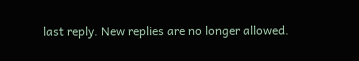last reply. New replies are no longer allowed.